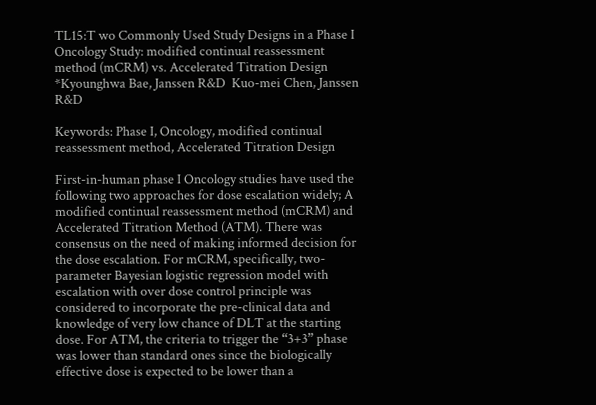TL15:T wo Commonly Used Study Designs in a Phase I Oncology Study: modified continual reassessment method (mCRM) vs. Accelerated Titration Design
*Kyounghwa Bae, Janssen R&D  Kuo-mei Chen, Janssen R&D

Keywords: Phase I, Oncology, modified continual reassessment method, Accelerated Titration Design

First-in-human phase I Oncology studies have used the following two approaches for dose escalation widely; A modified continual reassessment method (mCRM) and Accelerated Titration Method (ATM). There was consensus on the need of making informed decision for the dose escalation. For mCRM, specifically, two-parameter Bayesian logistic regression model with escalation with over dose control principle was considered to incorporate the pre-clinical data and knowledge of very low chance of DLT at the starting dose. For ATM, the criteria to trigger the “3+3” phase was lower than standard ones since the biologically effective dose is expected to be lower than a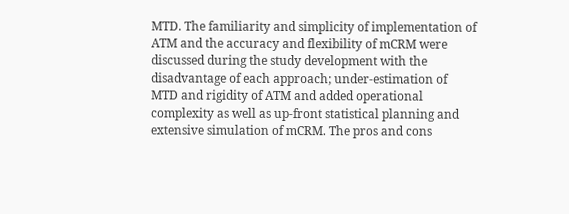MTD. The familiarity and simplicity of implementation of ATM and the accuracy and flexibility of mCRM were discussed during the study development with the disadvantage of each approach; under-estimation of MTD and rigidity of ATM and added operational complexity as well as up-front statistical planning and extensive simulation of mCRM. The pros and cons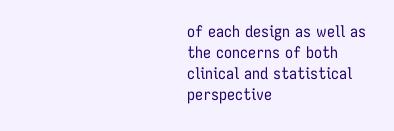of each design as well as the concerns of both clinical and statistical perspective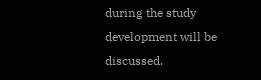during the study development will be discussed.